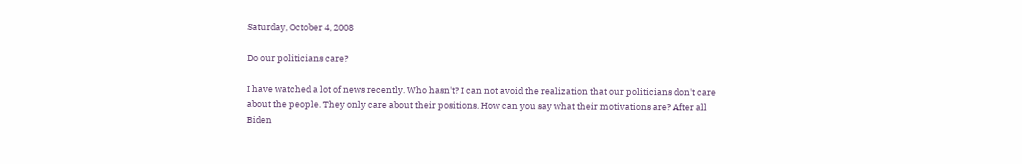Saturday, October 4, 2008

Do our politicians care?

I have watched a lot of news recently. Who hasn't? I can not avoid the realization that our politicians don't care about the people. They only care about their positions. How can you say what their motivations are? After all Biden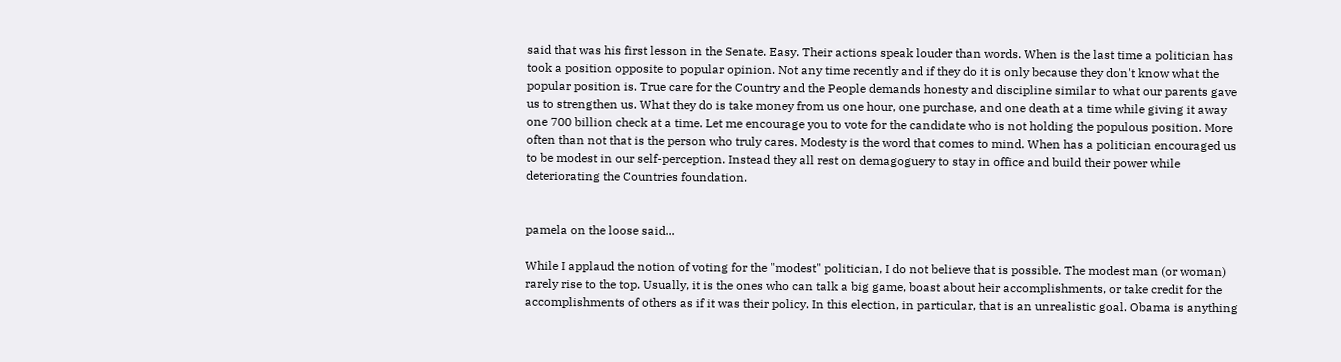said that was his first lesson in the Senate. Easy. Their actions speak louder than words. When is the last time a politician has took a position opposite to popular opinion. Not any time recently and if they do it is only because they don't know what the popular position is. True care for the Country and the People demands honesty and discipline similar to what our parents gave us to strengthen us. What they do is take money from us one hour, one purchase, and one death at a time while giving it away one 700 billion check at a time. Let me encourage you to vote for the candidate who is not holding the populous position. More often than not that is the person who truly cares. Modesty is the word that comes to mind. When has a politician encouraged us to be modest in our self-perception. Instead they all rest on demagoguery to stay in office and build their power while deteriorating the Countries foundation.


pamela on the loose said...

While I applaud the notion of voting for the "modest" politician, I do not believe that is possible. The modest man (or woman) rarely rise to the top. Usually, it is the ones who can talk a big game, boast about heir accomplishments, or take credit for the accomplishments of others as if it was their policy. In this election, in particular, that is an unrealistic goal. Obama is anything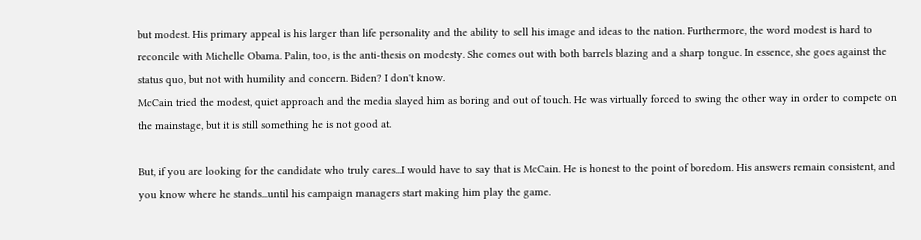but modest. His primary appeal is his larger than life personality and the ability to sell his image and ideas to the nation. Furthermore, the word modest is hard to reconcile with Michelle Obama. Palin, too, is the anti-thesis on modesty. She comes out with both barrels blazing and a sharp tongue. In essence, she goes against the status quo, but not with humility and concern. Biden? I don't know.
McCain tried the modest, quiet approach and the media slayed him as boring and out of touch. He was virtually forced to swing the other way in order to compete on the mainstage, but it is still something he is not good at.

But, if you are looking for the candidate who truly cares...I would have to say that is McCain. He is honest to the point of boredom. His answers remain consistent, and you know where he stands...until his campaign managers start making him play the game.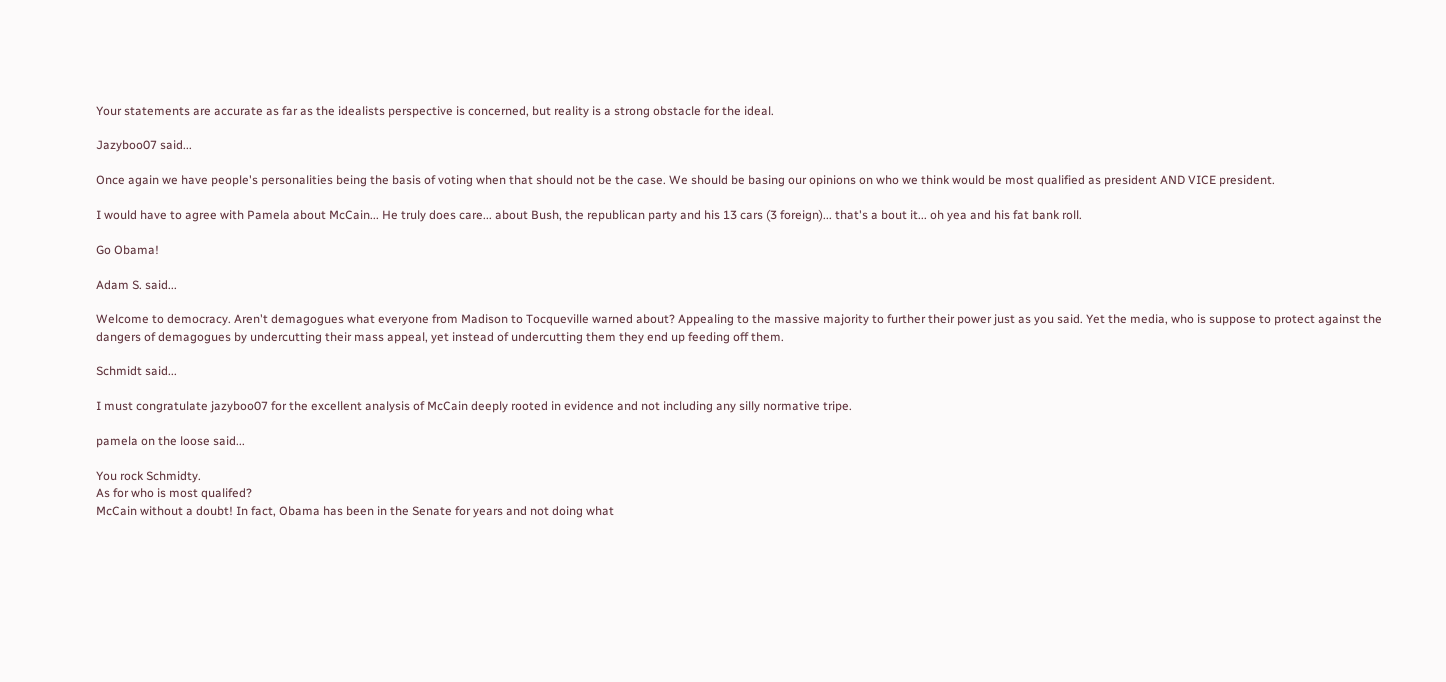Your statements are accurate as far as the idealists perspective is concerned, but reality is a strong obstacle for the ideal.

Jazyboo07 said...

Once again we have people's personalities being the basis of voting when that should not be the case. We should be basing our opinions on who we think would be most qualified as president AND VICE president.

I would have to agree with Pamela about McCain... He truly does care... about Bush, the republican party and his 13 cars (3 foreign)... that's a bout it... oh yea and his fat bank roll.

Go Obama!

Adam S. said...

Welcome to democracy. Aren't demagogues what everyone from Madison to Tocqueville warned about? Appealing to the massive majority to further their power just as you said. Yet the media, who is suppose to protect against the dangers of demagogues by undercutting their mass appeal, yet instead of undercutting them they end up feeding off them.

Schmidt said...

I must congratulate jazyboo07 for the excellent analysis of McCain deeply rooted in evidence and not including any silly normative tripe.

pamela on the loose said...

You rock Schmidty.
As for who is most qualifed?
McCain without a doubt! In fact, Obama has been in the Senate for years and not doing what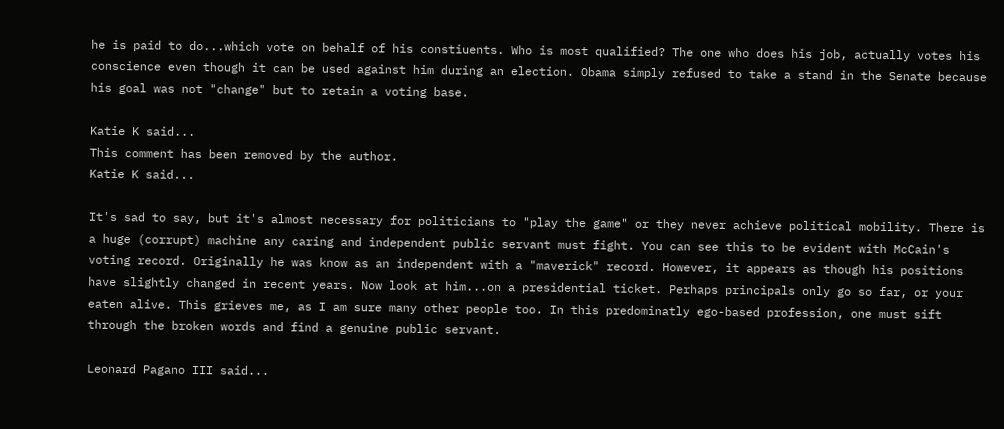he is paid to do...which vote on behalf of his constiuents. Who is most qualified? The one who does his job, actually votes his conscience even though it can be used against him during an election. Obama simply refused to take a stand in the Senate because his goal was not "change" but to retain a voting base.

Katie K said...
This comment has been removed by the author.
Katie K said...

It's sad to say, but it's almost necessary for politicians to "play the game" or they never achieve political mobility. There is a huge (corrupt) machine any caring and independent public servant must fight. You can see this to be evident with McCain's voting record. Originally he was know as an independent with a "maverick" record. However, it appears as though his positions have slightly changed in recent years. Now look at him...on a presidential ticket. Perhaps principals only go so far, or your eaten alive. This grieves me, as I am sure many other people too. In this predominatly ego-based profession, one must sift through the broken words and find a genuine public servant.

Leonard Pagano III said...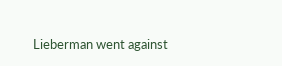Lieberman went against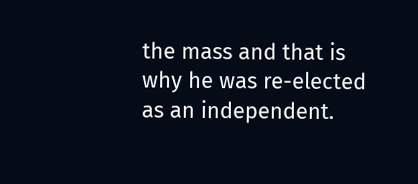the mass and that is why he was re-elected as an independent.